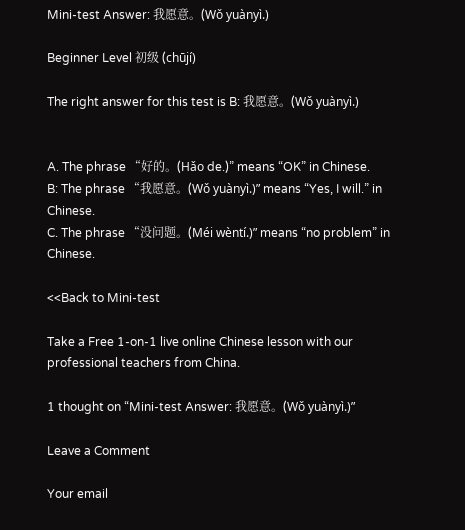Mini-test Answer: 我愿意。(Wǒ yuànyì.)

Beginner Level 初级 (chūjí)

The right answer for this test is B: 我愿意。(Wǒ yuànyì.)


A. The phrase “好的。(Hǎo de.)” means “OK” in Chinese.
B: The phrase “我愿意。(Wǒ yuànyì.)” means “Yes, I will.” in Chinese.
C. The phrase “没问题。(Méi wèntí.)” means “no problem” in Chinese.

<<Back to Mini-test

Take a Free 1-on-1 live online Chinese lesson with our professional teachers from China.

1 thought on “Mini-test Answer: 我愿意。(Wǒ yuànyì.)”

Leave a Comment

Your email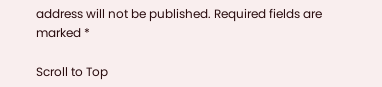address will not be published. Required fields are marked *

Scroll to Top